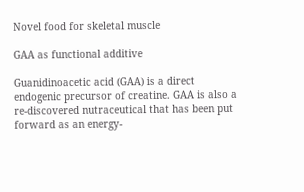Novel food for skeletal muscle

GAA as functional additive

Guanidinoacetic acid (GAA) is a direct endogenic precursor of creatine. GAA is also a re-discovered nutraceutical that has been put forward as an energy-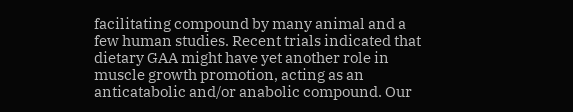facilitating compound by many animal and a few human studies. Recent trials indicated that dietary GAA might have yet another role in muscle growth promotion, acting as an anticatabolic and/or anabolic compound. Our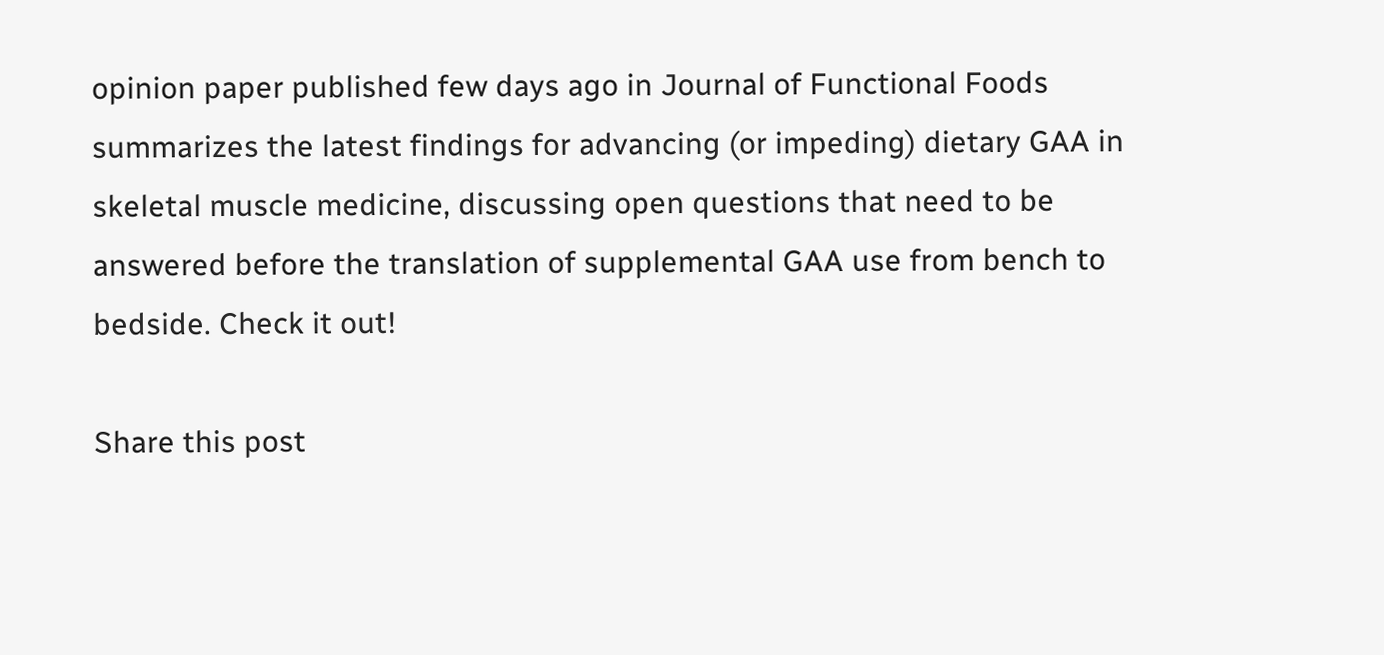opinion paper published few days ago in Journal of Functional Foods summarizes the latest findings for advancing (or impeding) dietary GAA in skeletal muscle medicine, discussing open questions that need to be answered before the translation of supplemental GAA use from bench to bedside. Check it out!

Share this post